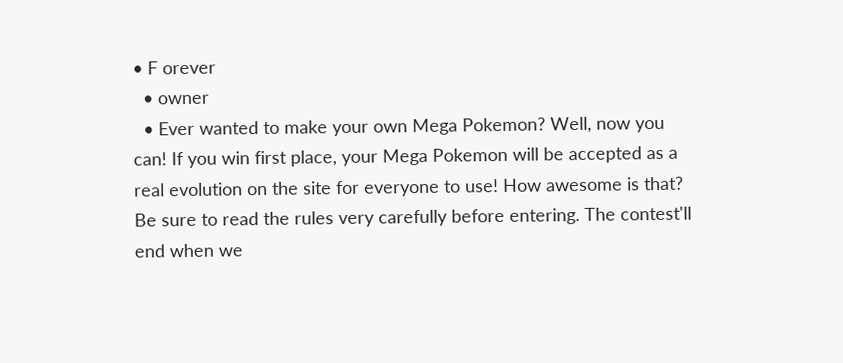• F orever
  • owner
  • Ever wanted to make your own Mega Pokemon? Well, now you can! If you win first place, your Mega Pokemon will be accepted as a real evolution on the site for everyone to use! How awesome is that? Be sure to read the rules very carefully before entering. The contest'll end when we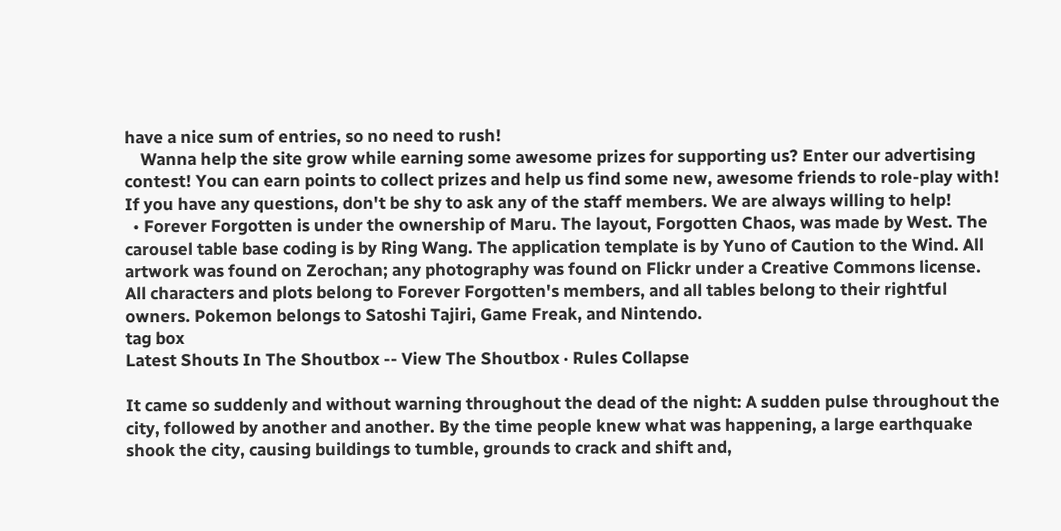have a nice sum of entries, so no need to rush!
    Wanna help the site grow while earning some awesome prizes for supporting us? Enter our advertising contest! You can earn points to collect prizes and help us find some new, awesome friends to role-play with! If you have any questions, don't be shy to ask any of the staff members. We are always willing to help!
  • Forever Forgotten is under the ownership of Maru. The layout, Forgotten Chaos, was made by West. The carousel table base coding is by Ring Wang. The application template is by Yuno of Caution to the Wind. All artwork was found on Zerochan; any photography was found on Flickr under a Creative Commons license. All characters and plots belong to Forever Forgotten's members, and all tables belong to their rightful owners. Pokemon belongs to Satoshi Tajiri, Game Freak, and Nintendo.
tag box
Latest Shouts In The Shoutbox -- View The Shoutbox · Rules Collapse

It came so suddenly and without warning throughout the dead of the night: A sudden pulse throughout the city, followed by another and another. By the time people knew what was happening, a large earthquake shook the city, causing buildings to tumble, grounds to crack and shift and,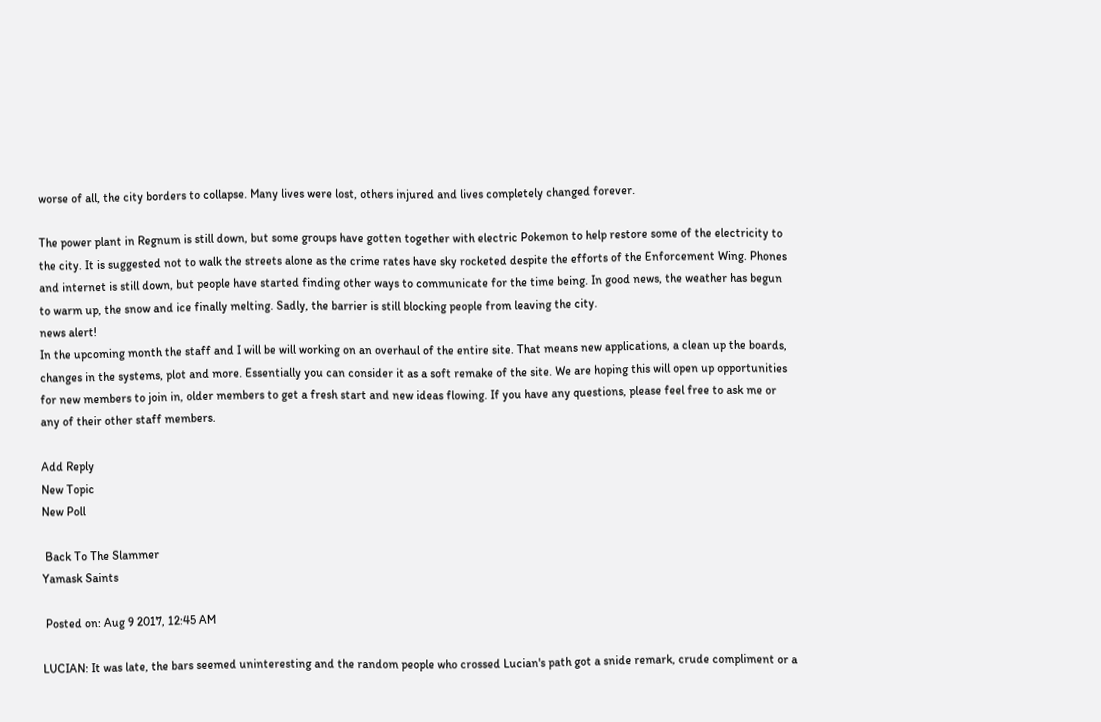worse of all, the city borders to collapse. Many lives were lost, others injured and lives completely changed forever.

The power plant in Regnum is still down, but some groups have gotten together with electric Pokemon to help restore some of the electricity to the city. It is suggested not to walk the streets alone as the crime rates have sky rocketed despite the efforts of the Enforcement Wing. Phones and internet is still down, but people have started finding other ways to communicate for the time being. In good news, the weather has begun to warm up, the snow and ice finally melting. Sadly, the barrier is still blocking people from leaving the city.
news alert!
In the upcoming month the staff and I will be will working on an overhaul of the entire site. That means new applications, a clean up the boards, changes in the systems, plot and more. Essentially you can consider it as a soft remake of the site. We are hoping this will open up opportunities for new members to join in, older members to get a fresh start and new ideas flowing. If you have any questions, please feel free to ask me or any of their other staff members.

Add Reply
New Topic
New Poll

 Back To The Slammer
Yamask Saints

 Posted on: Aug 9 2017, 12:45 AM

LUCIAN: It was late, the bars seemed uninteresting and the random people who crossed Lucian's path got a snide remark, crude compliment or a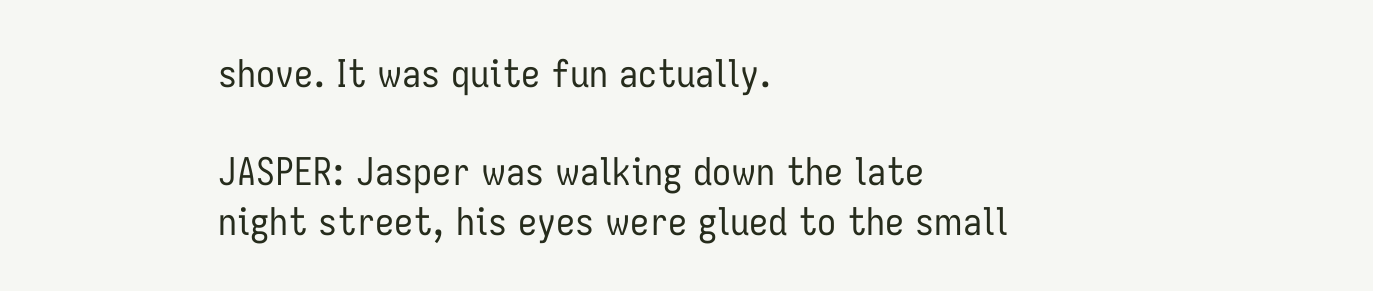shove. It was quite fun actually.

JASPER: Jasper was walking down the late night street, his eyes were glued to the small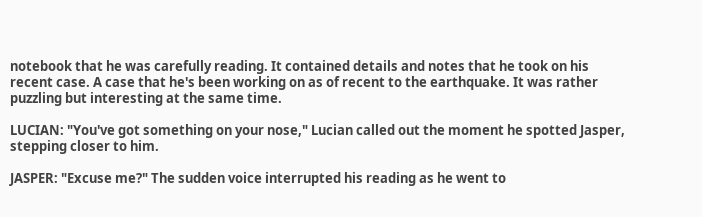notebook that he was carefully reading. It contained details and notes that he took on his recent case. A case that he's been working on as of recent to the earthquake. It was rather puzzling but interesting at the same time.

LUCIAN: "You've got something on your nose," Lucian called out the moment he spotted Jasper, stepping closer to him.

JASPER: "Excuse me?" The sudden voice interrupted his reading as he went to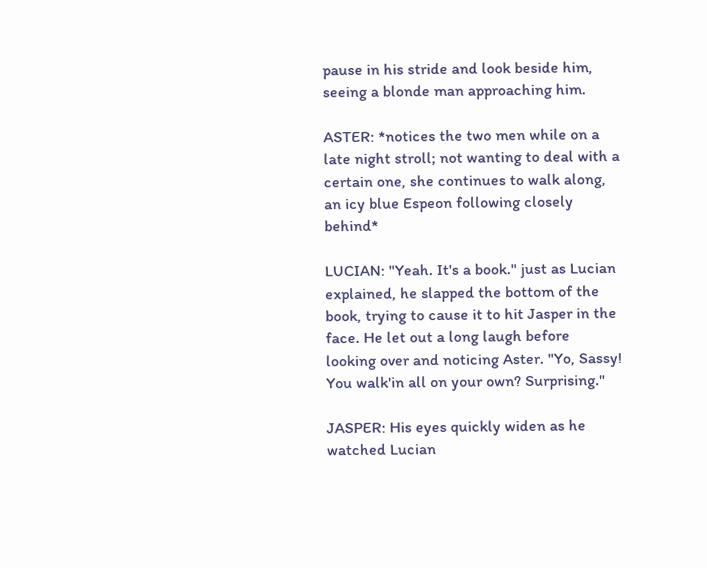pause in his stride and look beside him, seeing a blonde man approaching him.

ASTER: *notices the two men while on a late night stroll; not wanting to deal with a certain one, she continues to walk along, an icy blue Espeon following closely behind*

LUCIAN: "Yeah. It's a book." just as Lucian explained, he slapped the bottom of the book, trying to cause it to hit Jasper in the face. He let out a long laugh before looking over and noticing Aster. "Yo, Sassy! You walk'in all on your own? Surprising."

JASPER: His eyes quickly widen as he watched Lucian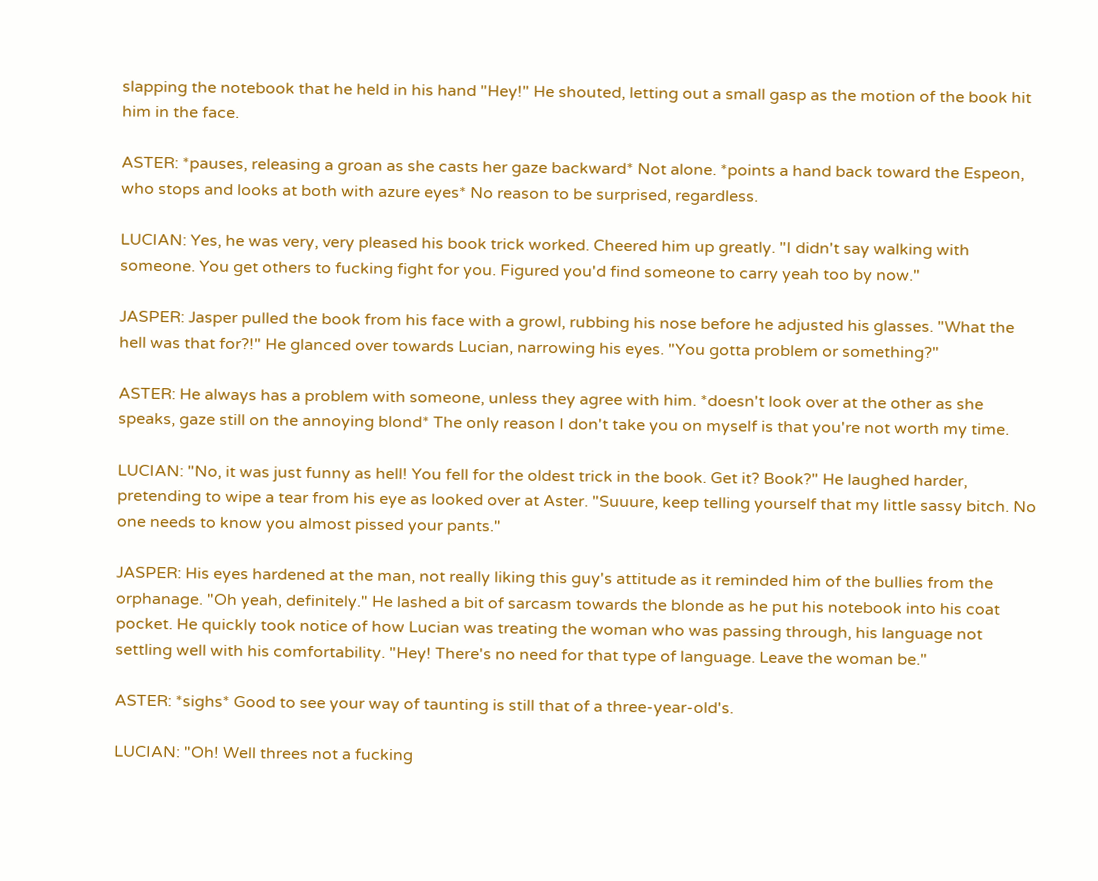slapping the notebook that he held in his hand "Hey!" He shouted, letting out a small gasp as the motion of the book hit him in the face.

ASTER: *pauses, releasing a groan as she casts her gaze backward* Not alone. *points a hand back toward the Espeon, who stops and looks at both with azure eyes* No reason to be surprised, regardless.

LUCIAN: Yes, he was very, very pleased his book trick worked. Cheered him up greatly. "I didn't say walking with someone. You get others to fucking fight for you. Figured you'd find someone to carry yeah too by now."

JASPER: Jasper pulled the book from his face with a growl, rubbing his nose before he adjusted his glasses. "What the hell was that for?!" He glanced over towards Lucian, narrowing his eyes. "You gotta problem or something?"

ASTER: He always has a problem with someone, unless they agree with him. *doesn't look over at the other as she speaks, gaze still on the annoying blond* The only reason I don't take you on myself is that you're not worth my time.

LUCIAN: "No, it was just funny as hell! You fell for the oldest trick in the book. Get it? Book?" He laughed harder, pretending to wipe a tear from his eye as looked over at Aster. "Suuure, keep telling yourself that my little sassy bitch. No one needs to know you almost pissed your pants."

JASPER: His eyes hardened at the man, not really liking this guy's attitude as it reminded him of the bullies from the orphanage. "Oh yeah, definitely." He lashed a bit of sarcasm towards the blonde as he put his notebook into his coat pocket. He quickly took notice of how Lucian was treating the woman who was passing through, his language not settling well with his comfortability. "Hey! There's no need for that type of language. Leave the woman be."

ASTER: *sighs* Good to see your way of taunting is still that of a three-year-old's.

LUCIAN: "Oh! Well threes not a fucking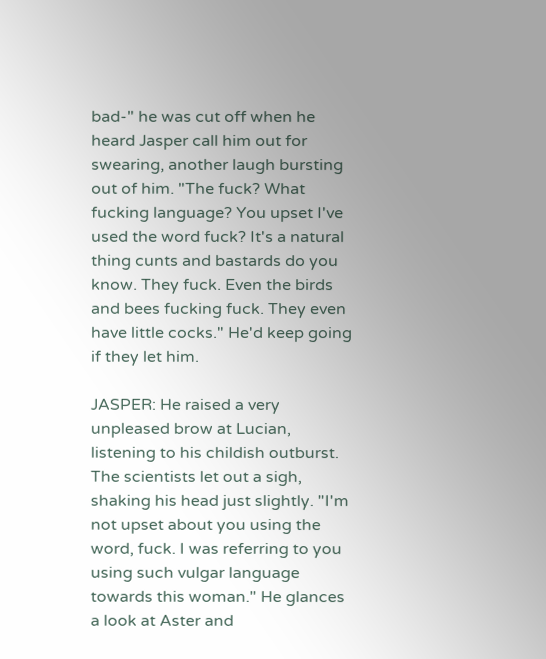bad-" he was cut off when he heard Jasper call him out for swearing, another laugh bursting out of him. "The fuck? What fucking language? You upset I've used the word fuck? It's a natural thing cunts and bastards do you know. They fuck. Even the birds and bees fucking fuck. They even have little cocks." He'd keep going if they let him.

JASPER: He raised a very unpleased brow at Lucian, listening to his childish outburst. The scientists let out a sigh, shaking his head just slightly. "I'm not upset about you using the word, fuck. I was referring to you using such vulgar language towards this woman." He glances a look at Aster and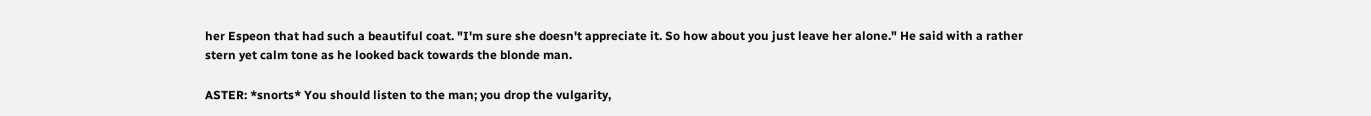her Espeon that had such a beautiful coat. "I'm sure she doesn't appreciate it. So how about you just leave her alone." He said with a rather stern yet calm tone as he looked back towards the blonde man.

ASTER: *snorts* You should listen to the man; you drop the vulgarity,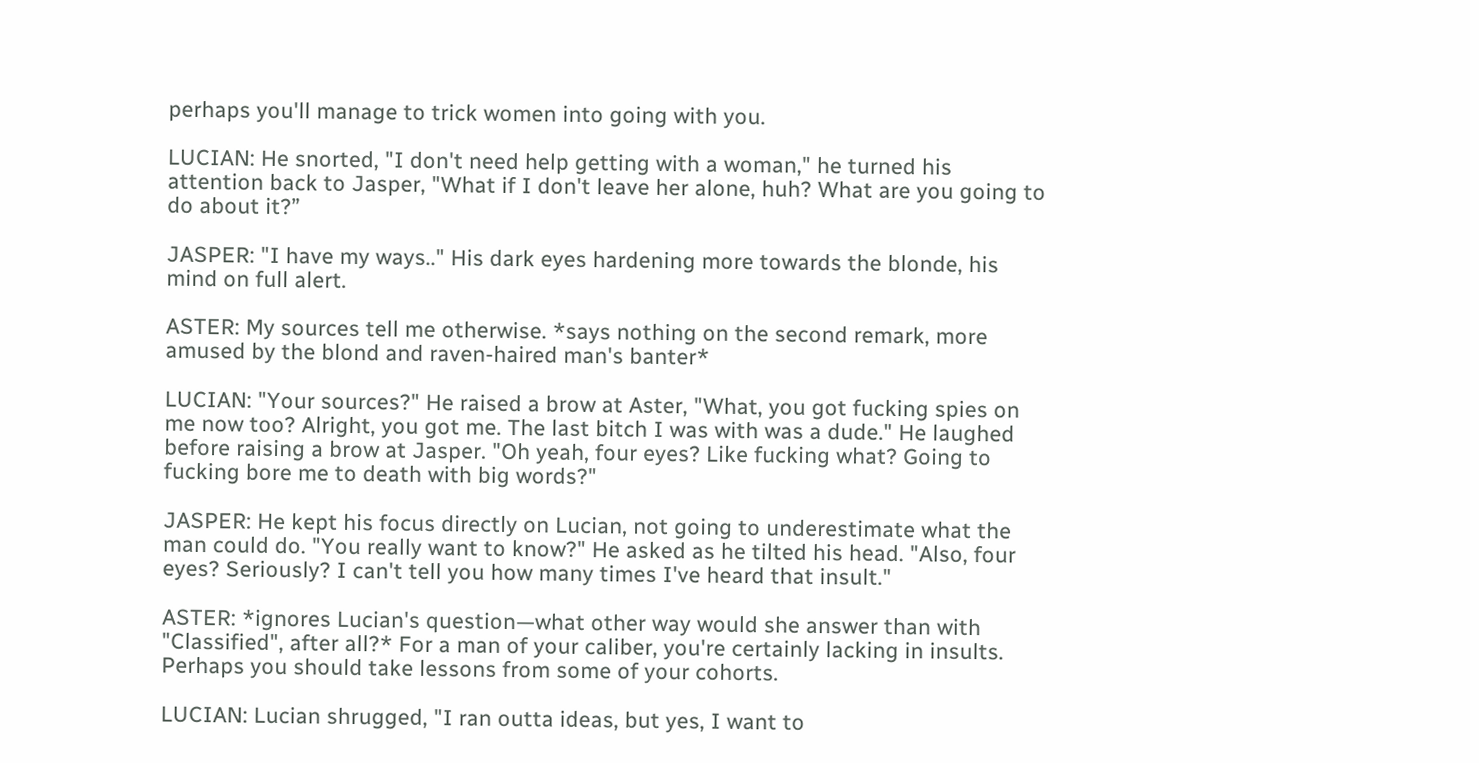perhaps you'll manage to trick women into going with you.

LUCIAN: He snorted, "I don't need help getting with a woman," he turned his attention back to Jasper, "What if I don't leave her alone, huh? What are you going to do about it?”

JASPER: "I have my ways.." His dark eyes hardening more towards the blonde, his mind on full alert.

ASTER: My sources tell me otherwise. *says nothing on the second remark, more amused by the blond and raven-haired man's banter*

LUCIAN: "Your sources?" He raised a brow at Aster, "What, you got fucking spies on me now too? Alright, you got me. The last bitch I was with was a dude." He laughed before raising a brow at Jasper. "Oh yeah, four eyes? Like fucking what? Going to fucking bore me to death with big words?"

JASPER: He kept his focus directly on Lucian, not going to underestimate what the man could do. "You really want to know?" He asked as he tilted his head. "Also, four eyes? Seriously? I can't tell you how many times I've heard that insult."

ASTER: *ignores Lucian's question—what other way would she answer than with "Classified", after all?* For a man of your caliber, you're certainly lacking in insults. Perhaps you should take lessons from some of your cohorts.

LUCIAN: Lucian shrugged, "I ran outta ideas, but yes, I want to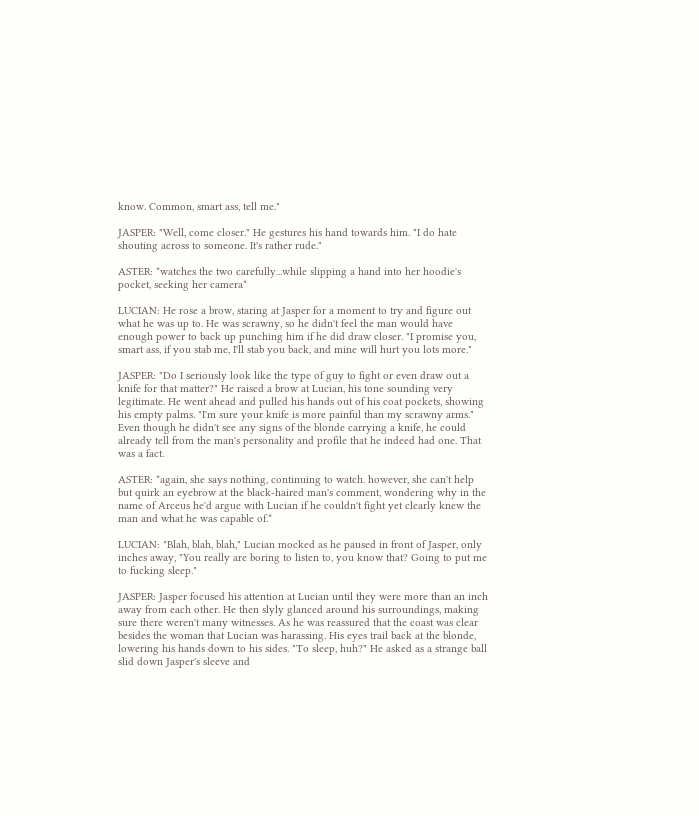know. Common, smart ass, tell me."

JASPER: "Well, come closer." He gestures his hand towards him. "I do hate shouting across to someone. It's rather rude."

ASTER: *watches the two carefully...while slipping a hand into her hoodie's pocket, seeking her camera*

LUCIAN: He rose a brow, staring at Jasper for a moment to try and figure out what he was up to. He was scrawny, so he didn't feel the man would have enough power to back up punching him if he did draw closer. "I promise you, smart ass, if you stab me, I'll stab you back, and mine will hurt you lots more."

JASPER: "Do I seriously look like the type of guy to fight or even draw out a knife for that matter?" He raised a brow at Lucian, his tone sounding very legitimate. He went ahead and pulled his hands out of his coat pockets, showing his empty palms. "I'm sure your knife is more painful than my scrawny arms." Even though he didn't see any signs of the blonde carrying a knife, he could already tell from the man's personality and profile that he indeed had one. That was a fact.

ASTER: *again, she says nothing, continuing to watch. however, she can't help but quirk an eyebrow at the black-haired man's comment, wondering why in the name of Arceus he'd argue with Lucian if he couldn't fight yet clearly knew the man and what he was capable of.*

LUCIAN: "Blah, blah, blah," Lucian mocked as he paused in front of Jasper, only inches away, "You really are boring to listen to, you know that? Going to put me to fucking sleep."

JASPER: Jasper focused his attention at Lucian until they were more than an inch away from each other. He then slyly glanced around his surroundings, making sure there weren't many witnesses. As he was reassured that the coast was clear besides the woman that Lucian was harassing. His eyes trail back at the blonde, lowering his hands down to his sides. "To sleep, huh?" He asked as a strange ball slid down Jasper's sleeve and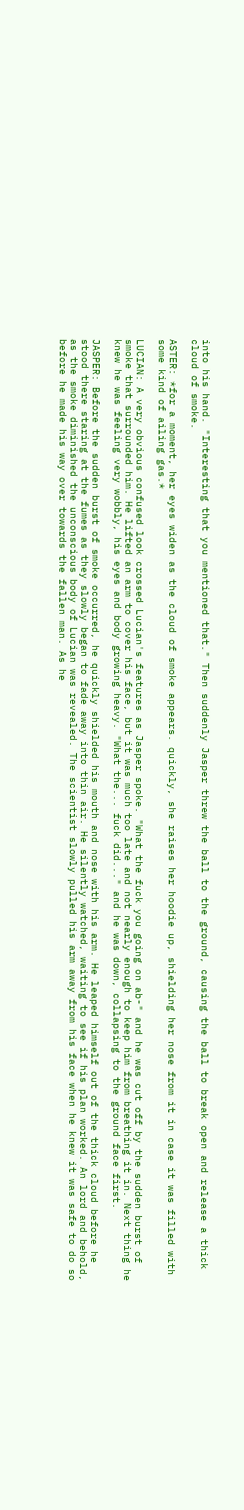into his hand. "Interesting that you mentioned that." Then suddenly Jasper threw the ball to the ground, causing the ball to break open and release a thick cloud of smoke.

ASTER: *for a moment, her eyes widen as the cloud of smoke appears. quickly, she raises her hoodie up, shielding her nose from it in case it was filled with some kind of ailing gas.*

LUCIAN: A very obvious confused look crossed Lucian's features as Jasper spoke. "What the fuck you going on ab-" and he was cut off by the sudden burst of smoke that surrounded him. He lifted an arm to cover his face, but it was much too late and not nearly enough to keep him from breathing it in. Next thing he knew he was feeling very wobbly, his eyes and body growing heavy. "What the... fuck did..." and he was down, collapsing to the ground face first.

JASPER: Before the sudden burst of smoke occurred, he quickly shielded his mouth and nose with his arm. He leaped himself out of the thick cloud before he stood there staring at the fumes as they slowly began to fade away into thin air. He silently watched, waiting to see if his plan worked. An lord and behold, as the smoke diminished the unconscious body of Lucian was revealed. The scientist slowly pulled his arm away from his face when he knew it was safe to do so before he made his way over towards the fallen man. As he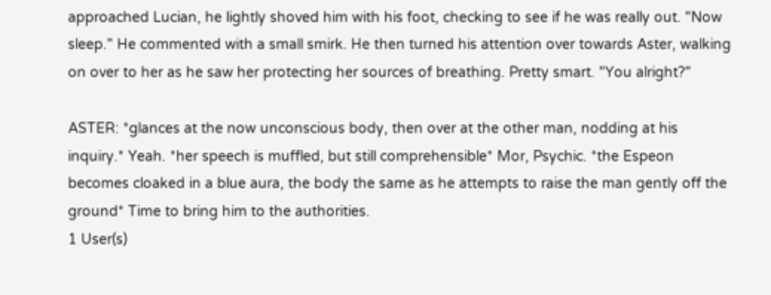approached Lucian, he lightly shoved him with his foot, checking to see if he was really out. "Now sleep." He commented with a small smirk. He then turned his attention over towards Aster, walking on over to her as he saw her protecting her sources of breathing. Pretty smart. "You alright?"

ASTER: *glances at the now unconscious body, then over at the other man, nodding at his inquiry.* Yeah. *her speech is muffled, but still comprehensible* Mor, Psychic. *the Espeon becomes cloaked in a blue aura, the body the same as he attempts to raise the man gently off the ground* Time to bring him to the authorities.
1 User(s)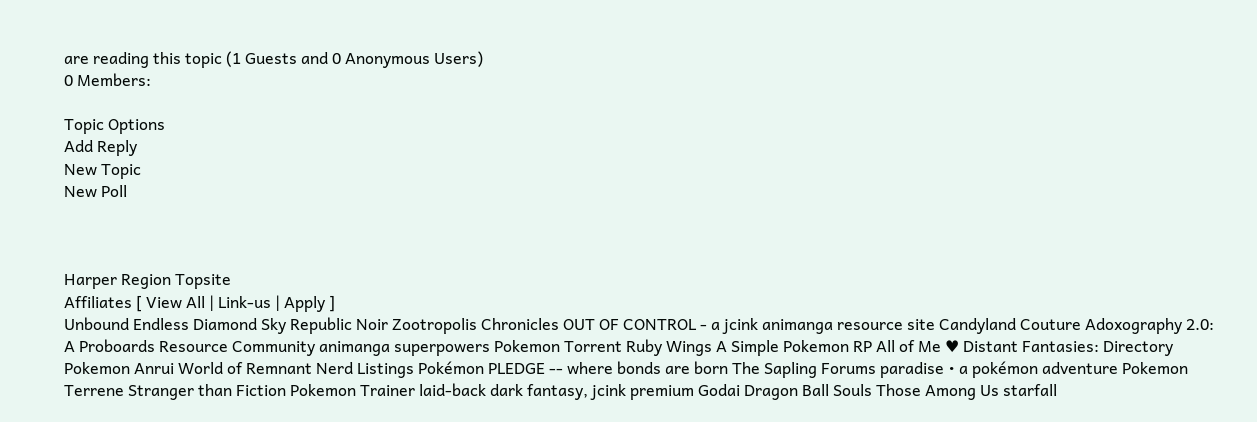are reading this topic (1 Guests and 0 Anonymous Users)
0 Members:

Topic Options
Add Reply
New Topic
New Poll



Harper Region Topsite
Affiliates [ View All | Link-us | Apply ]
Unbound Endless Diamond Sky Republic Noir Zootropolis Chronicles OUT OF CONTROL - a jcink animanga resource site Candyland Couture Adoxography 2.0: A Proboards Resource Community animanga superpowers Pokemon Torrent Ruby Wings A Simple Pokemon RP All of Me ♥ Distant Fantasies: Directory  Pokemon Anrui World of Remnant Nerd Listings Pokémon PLEDGE -- where bonds are born The Sapling Forums paradise • a pokémon adventure Pokemon Terrene Stranger than Fiction Pokemon Trainer laid-back dark fantasy, jcink premium Godai Dragon Ball Souls Those Among Us starfall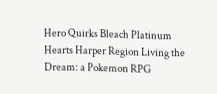Hero Quirks Bleach Platinum Hearts Harper Region Living the Dream: a Pokemon RPG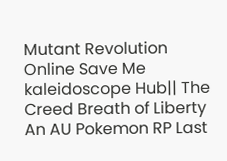Mutant Revolution Online Save Me kaleidoscope Hub|| The Creed Breath of Liberty An AU Pokemon RP Last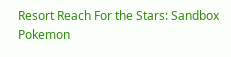Resort Reach For the Stars: Sandbox Pokemon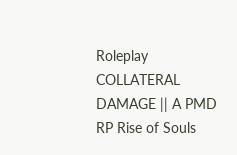Roleplay COLLATERAL DAMAGE || A PMD RP Rise of Souls